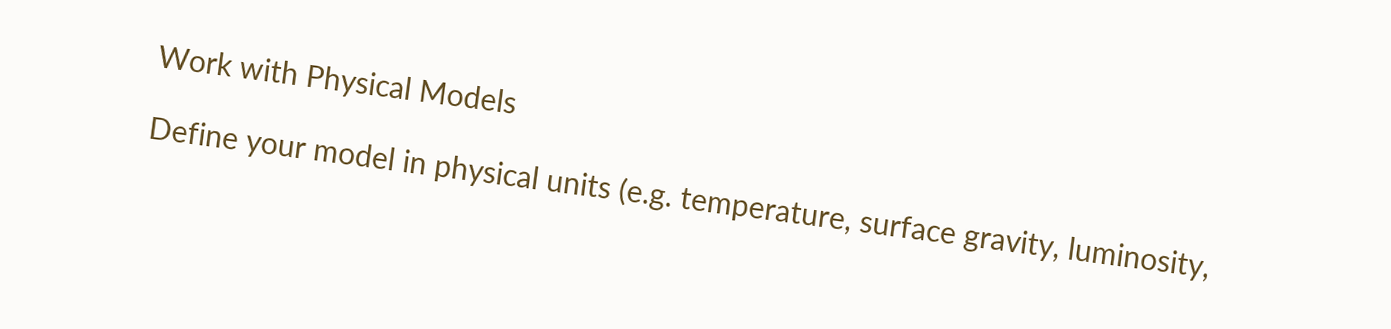Work with Physical Models

Define your model in physical units (e.g. temperature, surface gravity, luminosity,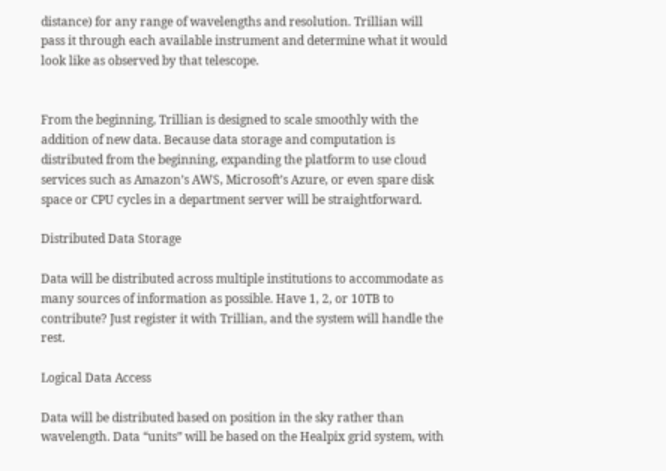distance) for any range of wavelengths and resolution. Trillian will pass it through each available instrument and determine what it would look like as observed by that telescope.


From the beginning, Trillian is designed to scale smoothly with the addition of new data. Because data storage and computation is distributed from the beginning, expanding the platform to use cloud services such as Amazon’s AWS, Microsoft’s Azure, or even spare disk space or CPU cycles in a department server will be straightforward.

Distributed Data Storage

Data will be distributed across multiple institutions to accommodate as many sources of information as possible. Have 1, 2, or 10TB to contribute? Just register it with Trillian, and the system will handle the rest.

Logical Data Access

Data will be distributed based on position in the sky rather than wavelength. Data “units” will be based on the Healpix grid system, with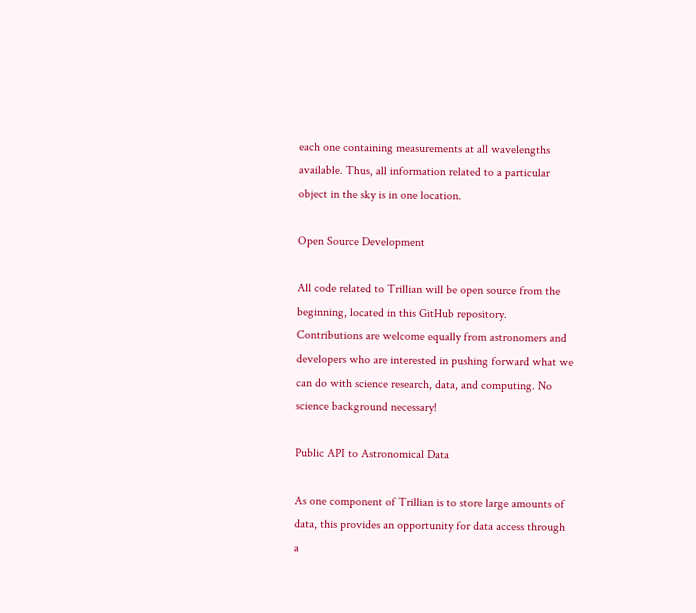each one containing measurements at all wavelengths available. Thus, all information related to a particular object in the sky is in one location.

Open Source Development

All code related to Trillian will be open source from the beginning, located in this GitHub repository. Contributions are welcome equally from astronomers and developers who are interested in pushing forward what we can do with science research, data, and computing. No science background necessary!

Public API to Astronomical Data

As one component of Trillian is to store large amounts of data, this provides an opportunity for data access through a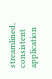streamlined, consistent application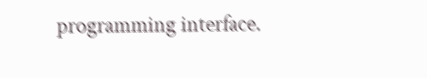programming interface.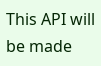This API will be made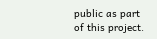public as part of this project.